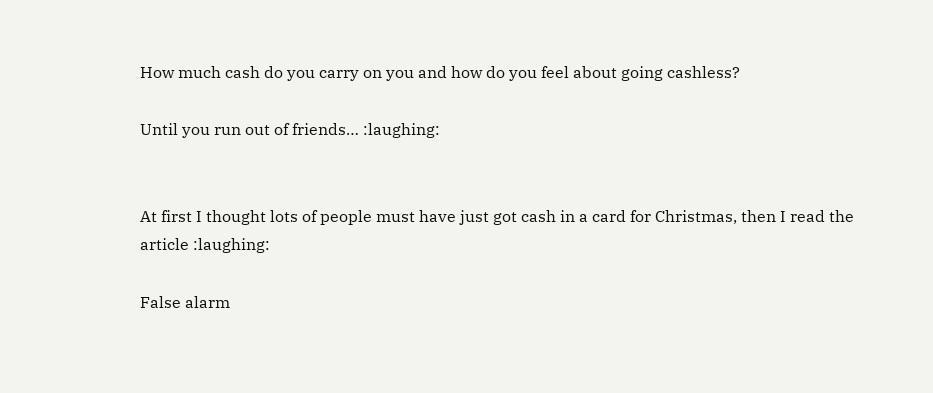How much cash do you carry on you and how do you feel about going cashless?

Until you run out of friends… :laughing:


At first I thought lots of people must have just got cash in a card for Christmas, then I read the article :laughing:

False alarm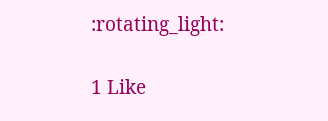:rotating_light:

1 Like